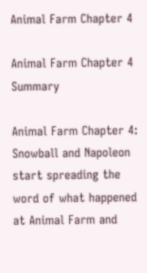Animal Farm Chapter 4

Animal Farm Chapter 4 Summary

Animal Farm Chapter 4: Snowball and Napoleon start spreading the word of what happened at Animal Farm and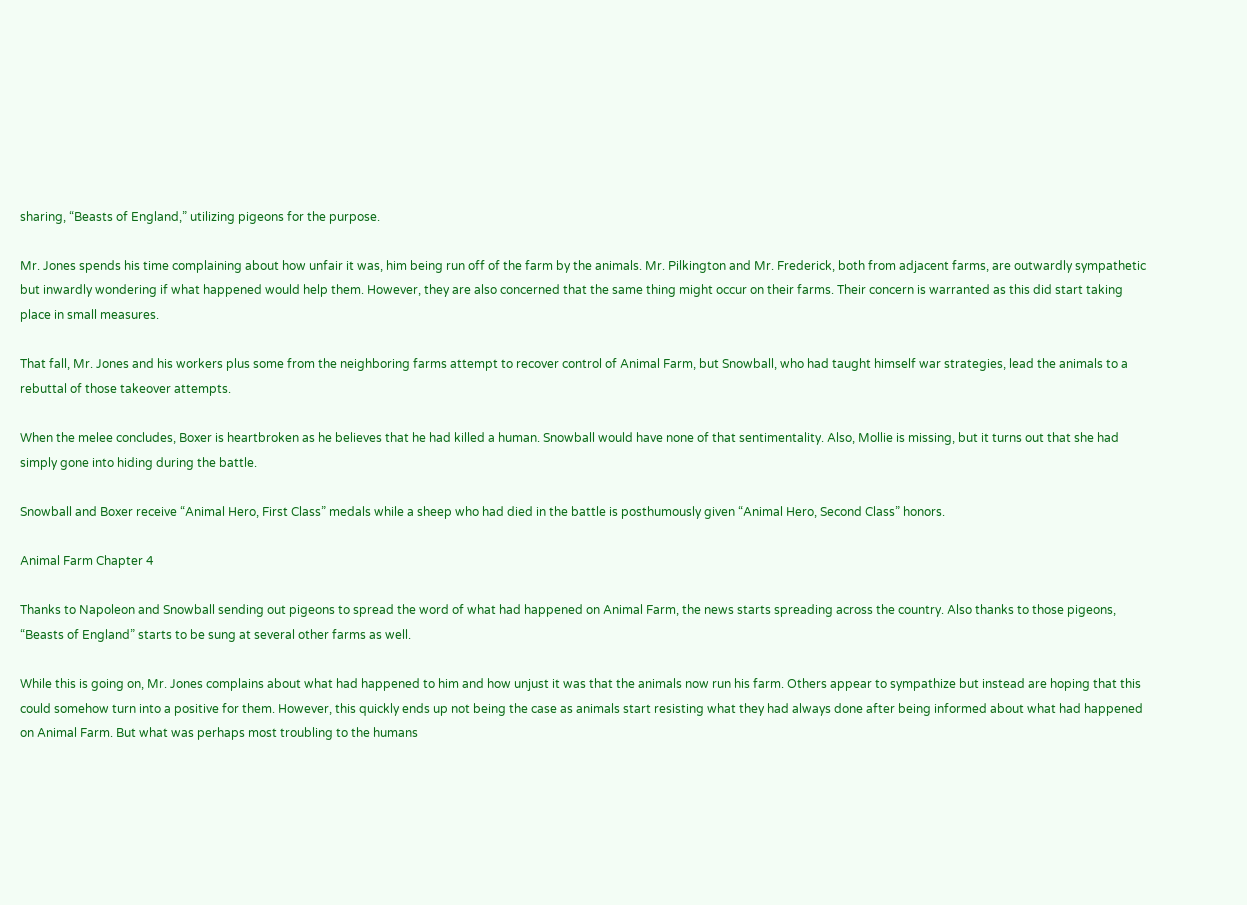sharing, “Beasts of England,” utilizing pigeons for the purpose.

Mr. Jones spends his time complaining about how unfair it was, him being run off of the farm by the animals. Mr. Pilkington and Mr. Frederick, both from adjacent farms, are outwardly sympathetic but inwardly wondering if what happened would help them. However, they are also concerned that the same thing might occur on their farms. Their concern is warranted as this did start taking place in small measures.

That fall, Mr. Jones and his workers plus some from the neighboring farms attempt to recover control of Animal Farm, but Snowball, who had taught himself war strategies, lead the animals to a rebuttal of those takeover attempts.

When the melee concludes, Boxer is heartbroken as he believes that he had killed a human. Snowball would have none of that sentimentality. Also, Mollie is missing, but it turns out that she had simply gone into hiding during the battle.

Snowball and Boxer receive “Animal Hero, First Class” medals while a sheep who had died in the battle is posthumously given “Animal Hero, Second Class” honors.

Animal Farm Chapter 4

Thanks to Napoleon and Snowball sending out pigeons to spread the word of what had happened on Animal Farm, the news starts spreading across the country. Also thanks to those pigeons, “Beasts of England” starts to be sung at several other farms as well.

While this is going on, Mr. Jones complains about what had happened to him and how unjust it was that the animals now run his farm. Others appear to sympathize but instead are hoping that this could somehow turn into a positive for them. However, this quickly ends up not being the case as animals start resisting what they had always done after being informed about what had happened on Animal Farm. But what was perhaps most troubling to the humans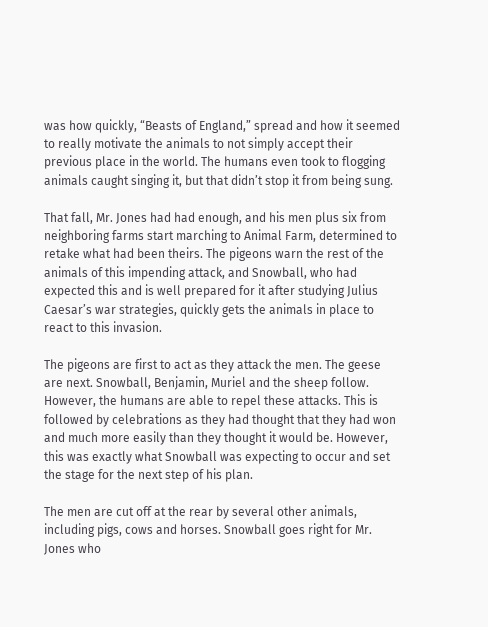was how quickly, “Beasts of England,” spread and how it seemed to really motivate the animals to not simply accept their previous place in the world. The humans even took to flogging animals caught singing it, but that didn’t stop it from being sung.

That fall, Mr. Jones had had enough, and his men plus six from neighboring farms start marching to Animal Farm, determined to retake what had been theirs. The pigeons warn the rest of the animals of this impending attack, and Snowball, who had expected this and is well prepared for it after studying Julius Caesar’s war strategies, quickly gets the animals in place to react to this invasion.

The pigeons are first to act as they attack the men. The geese are next. Snowball, Benjamin, Muriel and the sheep follow. However, the humans are able to repel these attacks. This is followed by celebrations as they had thought that they had won and much more easily than they thought it would be. However, this was exactly what Snowball was expecting to occur and set the stage for the next step of his plan.

The men are cut off at the rear by several other animals, including pigs, cows and horses. Snowball goes right for Mr. Jones who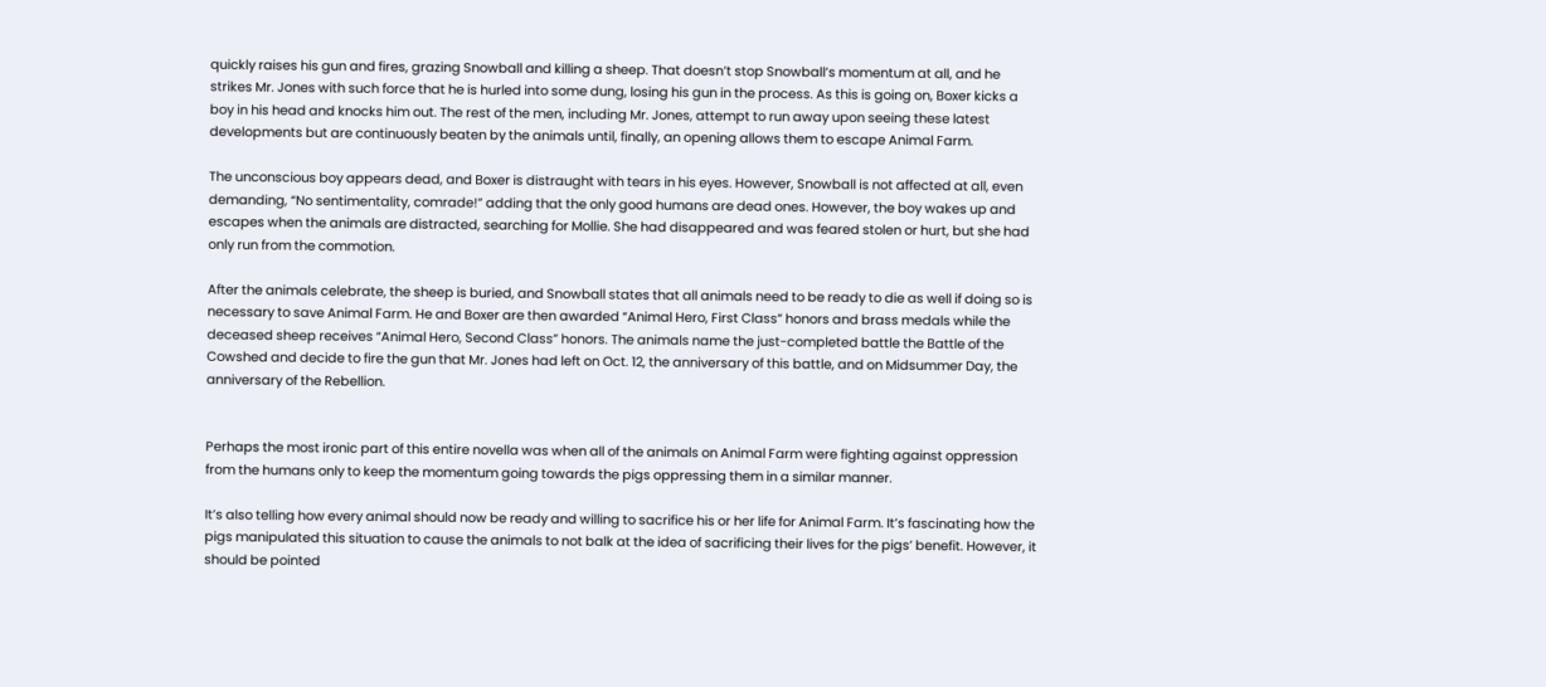quickly raises his gun and fires, grazing Snowball and killing a sheep. That doesn’t stop Snowball’s momentum at all, and he strikes Mr. Jones with such force that he is hurled into some dung, losing his gun in the process. As this is going on, Boxer kicks a boy in his head and knocks him out. The rest of the men, including Mr. Jones, attempt to run away upon seeing these latest developments but are continuously beaten by the animals until, finally, an opening allows them to escape Animal Farm.

The unconscious boy appears dead, and Boxer is distraught with tears in his eyes. However, Snowball is not affected at all, even demanding, “No sentimentality, comrade!” adding that the only good humans are dead ones. However, the boy wakes up and escapes when the animals are distracted, searching for Mollie. She had disappeared and was feared stolen or hurt, but she had only run from the commotion.

After the animals celebrate, the sheep is buried, and Snowball states that all animals need to be ready to die as well if doing so is necessary to save Animal Farm. He and Boxer are then awarded “Animal Hero, First Class” honors and brass medals while the deceased sheep receives “Animal Hero, Second Class” honors. The animals name the just-completed battle the Battle of the Cowshed and decide to fire the gun that Mr. Jones had left on Oct. 12, the anniversary of this battle, and on Midsummer Day, the anniversary of the Rebellion.


Perhaps the most ironic part of this entire novella was when all of the animals on Animal Farm were fighting against oppression from the humans only to keep the momentum going towards the pigs oppressing them in a similar manner.

It’s also telling how every animal should now be ready and willing to sacrifice his or her life for Animal Farm. It’s fascinating how the pigs manipulated this situation to cause the animals to not balk at the idea of sacrificing their lives for the pigs’ benefit. However, it should be pointed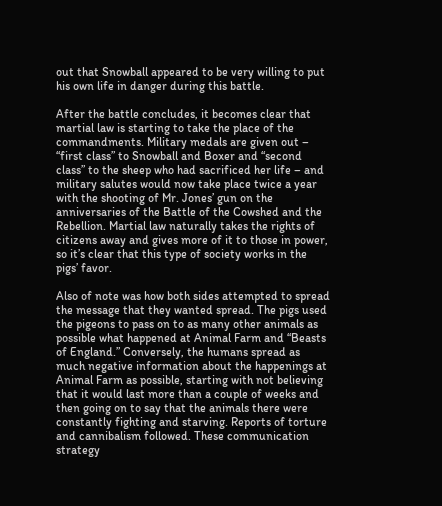out that Snowball appeared to be very willing to put his own life in danger during this battle.

After the battle concludes, it becomes clear that martial law is starting to take the place of the commandments. Military medals are given out – “first class” to Snowball and Boxer and “second class” to the sheep who had sacrificed her life – and military salutes would now take place twice a year with the shooting of Mr. Jones’ gun on the anniversaries of the Battle of the Cowshed and the Rebellion. Martial law naturally takes the rights of citizens away and gives more of it to those in power, so it’s clear that this type of society works in the pigs’ favor.

Also of note was how both sides attempted to spread the message that they wanted spread. The pigs used the pigeons to pass on to as many other animals as possible what happened at Animal Farm and “Beasts of England.” Conversely, the humans spread as much negative information about the happenings at Animal Farm as possible, starting with not believing that it would last more than a couple of weeks and then going on to say that the animals there were constantly fighting and starving. Reports of torture and cannibalism followed. These communication strategy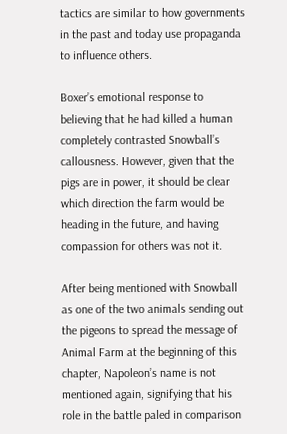tactics are similar to how governments in the past and today use propaganda to influence others.

Boxer’s emotional response to believing that he had killed a human completely contrasted Snowball’s callousness. However, given that the pigs are in power, it should be clear which direction the farm would be heading in the future, and having compassion for others was not it.

After being mentioned with Snowball as one of the two animals sending out the pigeons to spread the message of Animal Farm at the beginning of this chapter, Napoleon’s name is not mentioned again, signifying that his role in the battle paled in comparison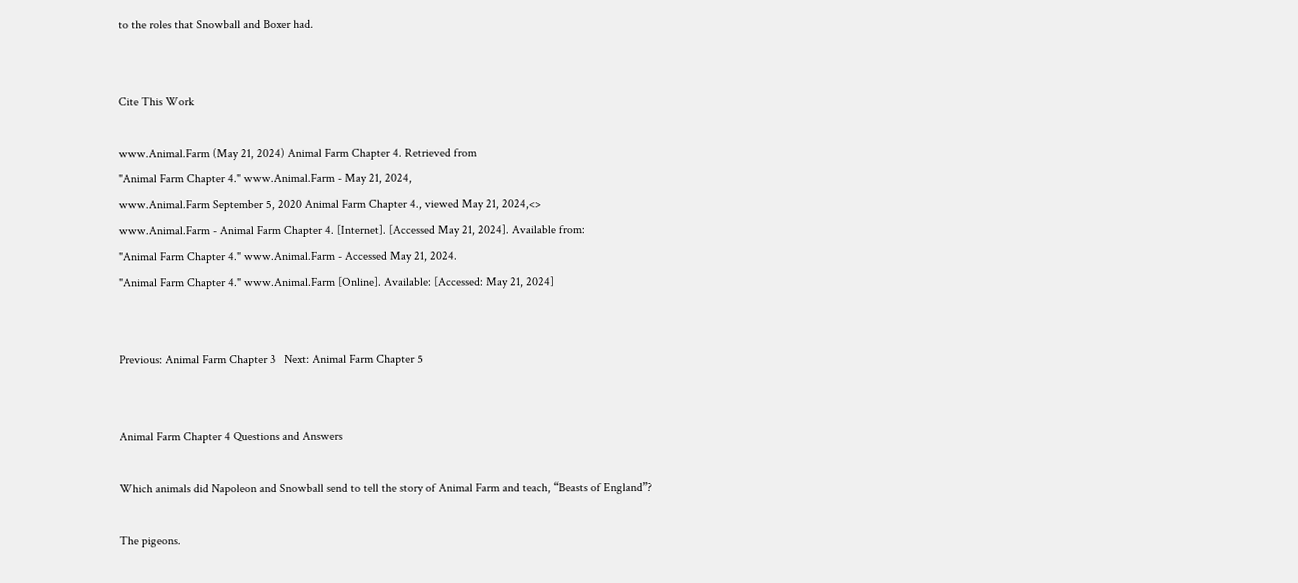to the roles that Snowball and Boxer had.


Cite This Work

www.Animal.Farm (May 21, 2024) Animal Farm Chapter 4. Retrieved from
"Animal Farm Chapter 4." www.Animal.Farm - May 21, 2024,
www.Animal.Farm September 5, 2020 Animal Farm Chapter 4., viewed May 21, 2024,<>
www.Animal.Farm - Animal Farm Chapter 4. [Internet]. [Accessed May 21, 2024]. Available from:
"Animal Farm Chapter 4." www.Animal.Farm - Accessed May 21, 2024.
"Animal Farm Chapter 4." www.Animal.Farm [Online]. Available: [Accessed: May 21, 2024]


Previous: Animal Farm Chapter 3   Next: Animal Farm Chapter 5


Animal Farm Chapter 4 Questions and Answers

Which animals did Napoleon and Snowball send to tell the story of Animal Farm and teach, “Beasts of England”?

The pigeons.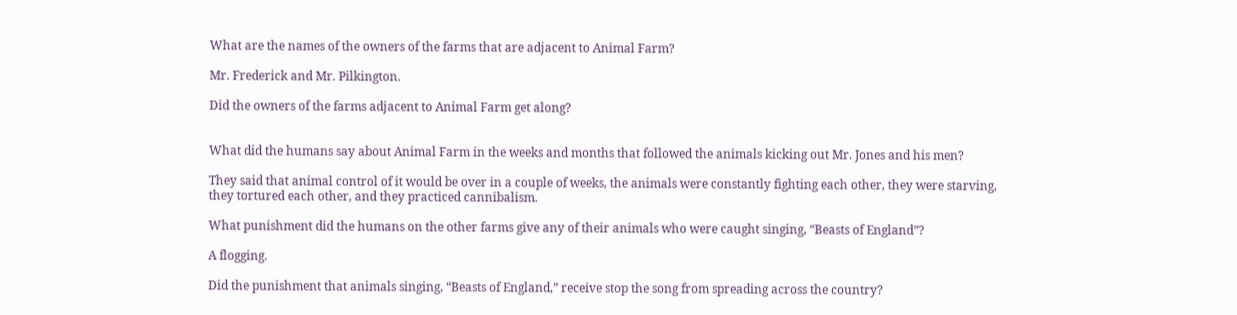What are the names of the owners of the farms that are adjacent to Animal Farm?

Mr. Frederick and Mr. Pilkington.

Did the owners of the farms adjacent to Animal Farm get along?


What did the humans say about Animal Farm in the weeks and months that followed the animals kicking out Mr. Jones and his men?

They said that animal control of it would be over in a couple of weeks, the animals were constantly fighting each other, they were starving, they tortured each other, and they practiced cannibalism.

What punishment did the humans on the other farms give any of their animals who were caught singing, “Beasts of England”?

A flogging.

Did the punishment that animals singing, “Beasts of England,” receive stop the song from spreading across the country?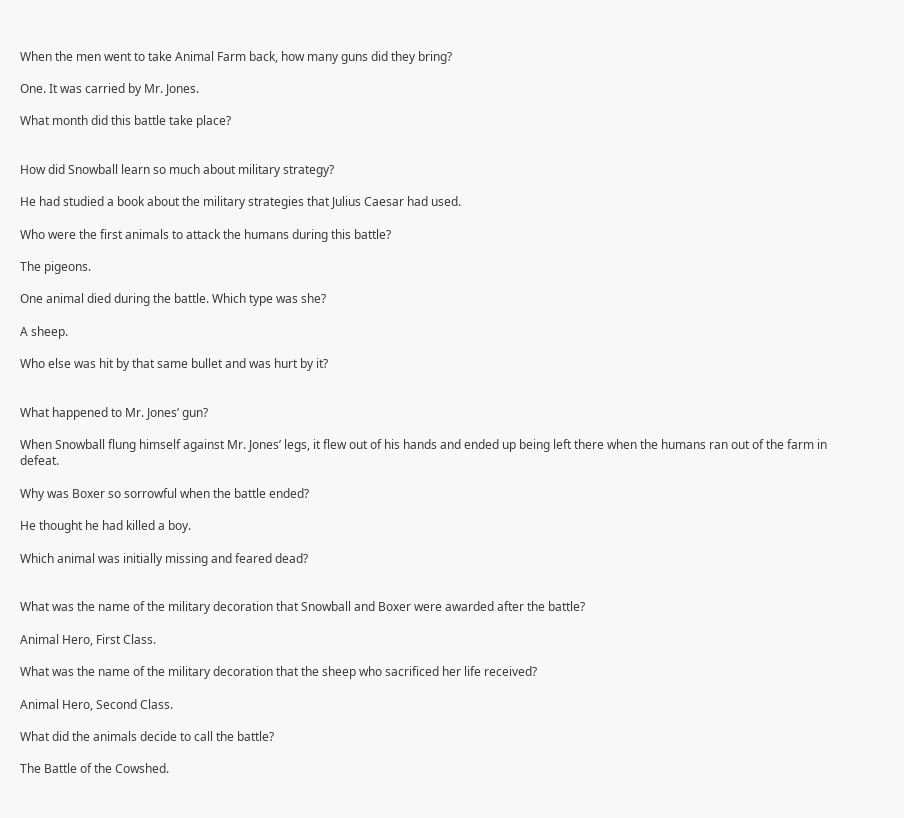When the men went to take Animal Farm back, how many guns did they bring?

One. It was carried by Mr. Jones.

What month did this battle take place?


How did Snowball learn so much about military strategy?

He had studied a book about the military strategies that Julius Caesar had used.

Who were the first animals to attack the humans during this battle?

The pigeons.

One animal died during the battle. Which type was she?

A sheep.

Who else was hit by that same bullet and was hurt by it?


What happened to Mr. Jones’ gun?

When Snowball flung himself against Mr. Jones’ legs, it flew out of his hands and ended up being left there when the humans ran out of the farm in defeat.

Why was Boxer so sorrowful when the battle ended?

He thought he had killed a boy.

Which animal was initially missing and feared dead?


What was the name of the military decoration that Snowball and Boxer were awarded after the battle?

Animal Hero, First Class.

What was the name of the military decoration that the sheep who sacrificed her life received?

Animal Hero, Second Class.

What did the animals decide to call the battle?

The Battle of the Cowshed.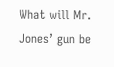What will Mr. Jones’ gun be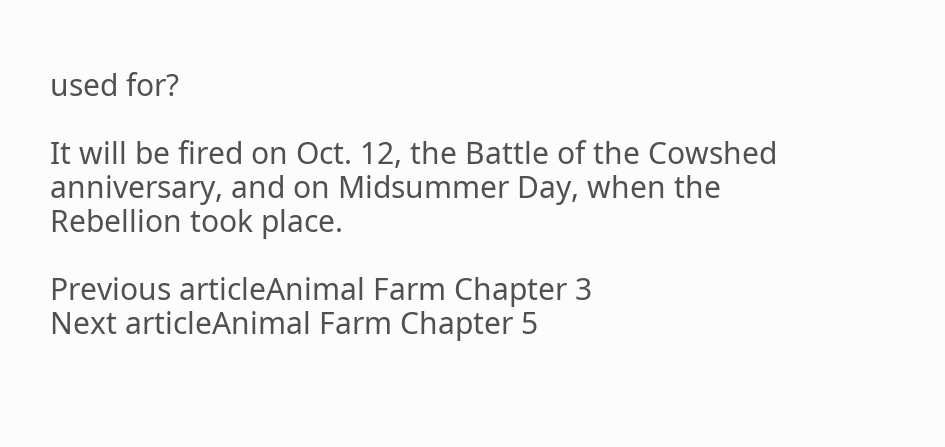used for?

It will be fired on Oct. 12, the Battle of the Cowshed anniversary, and on Midsummer Day, when the Rebellion took place.

Previous articleAnimal Farm Chapter 3
Next articleAnimal Farm Chapter 5